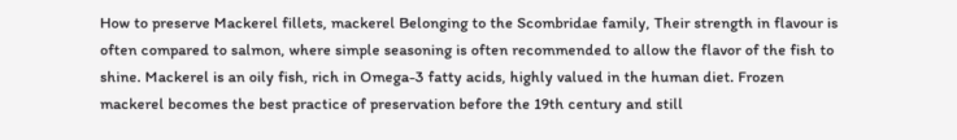How to preserve Mackerel fillets, mackerel Belonging to the Scombridae family, Their strength in flavour is often compared to salmon, where simple seasoning is often recommended to allow the flavor of the fish to shine. Mackerel is an oily fish, rich in Omega-3 fatty acids, highly valued in the human diet. Frozen mackerel becomes the best practice of preservation before the 19th century and still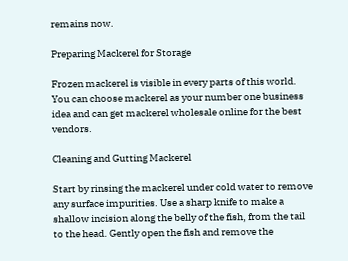remains now.

Preparing Mackerel for Storage

Frozen mackerel is visible in every parts of this world. You can choose mackerel as your number one business idea and can get mackerel wholesale online for the best vendors.

Cleaning and Gutting Mackerel

Start by rinsing the mackerel under cold water to remove any surface impurities. Use a sharp knife to make a shallow incision along the belly of the fish, from the tail to the head. Gently open the fish and remove the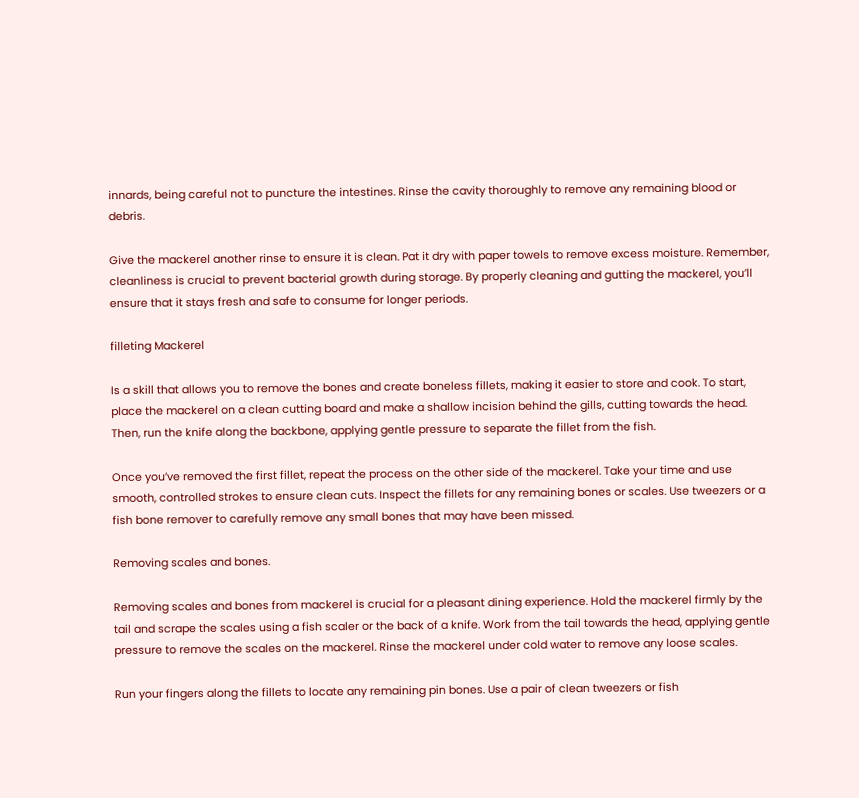innards, being careful not to puncture the intestines. Rinse the cavity thoroughly to remove any remaining blood or debris.

Give the mackerel another rinse to ensure it is clean. Pat it dry with paper towels to remove excess moisture. Remember, cleanliness is crucial to prevent bacterial growth during storage. By properly cleaning and gutting the mackerel, you’ll ensure that it stays fresh and safe to consume for longer periods.

filleting Mackerel

Is a skill that allows you to remove the bones and create boneless fillets, making it easier to store and cook. To start, place the mackerel on a clean cutting board and make a shallow incision behind the gills, cutting towards the head. Then, run the knife along the backbone, applying gentle pressure to separate the fillet from the fish.

Once you’ve removed the first fillet, repeat the process on the other side of the mackerel. Take your time and use smooth, controlled strokes to ensure clean cuts. Inspect the fillets for any remaining bones or scales. Use tweezers or a fish bone remover to carefully remove any small bones that may have been missed.

Removing scales and bones.

Removing scales and bones from mackerel is crucial for a pleasant dining experience. Hold the mackerel firmly by the tail and scrape the scales using a fish scaler or the back of a knife. Work from the tail towards the head, applying gentle pressure to remove the scales on the mackerel. Rinse the mackerel under cold water to remove any loose scales.

Run your fingers along the fillets to locate any remaining pin bones. Use a pair of clean tweezers or fish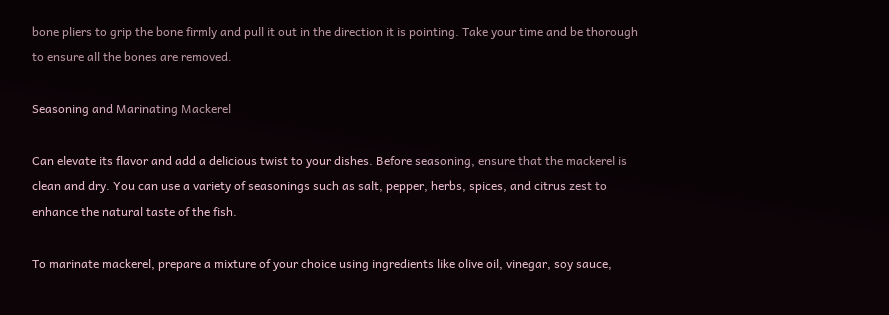bone pliers to grip the bone firmly and pull it out in the direction it is pointing. Take your time and be thorough to ensure all the bones are removed.

Seasoning and Marinating Mackerel

Can elevate its flavor and add a delicious twist to your dishes. Before seasoning, ensure that the mackerel is clean and dry. You can use a variety of seasonings such as salt, pepper, herbs, spices, and citrus zest to enhance the natural taste of the fish.

To marinate mackerel, prepare a mixture of your choice using ingredients like olive oil, vinegar, soy sauce,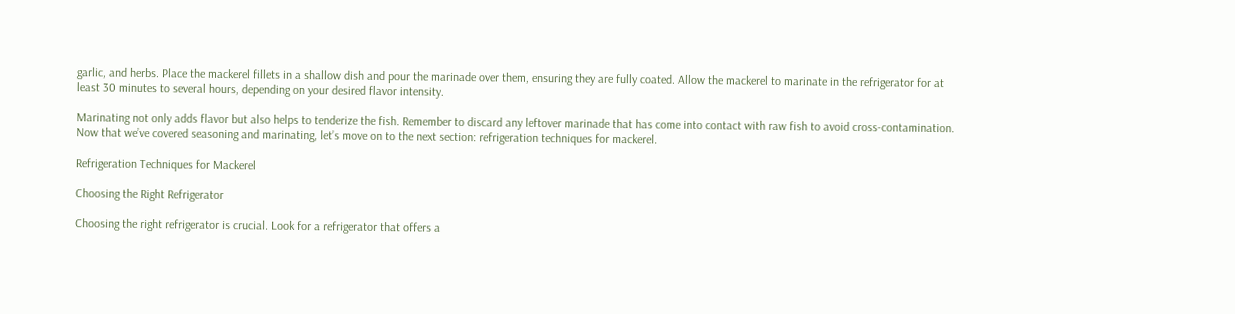garlic, and herbs. Place the mackerel fillets in a shallow dish and pour the marinade over them, ensuring they are fully coated. Allow the mackerel to marinate in the refrigerator for at least 30 minutes to several hours, depending on your desired flavor intensity.

Marinating not only adds flavor but also helps to tenderize the fish. Remember to discard any leftover marinade that has come into contact with raw fish to avoid cross-contamination. Now that we’ve covered seasoning and marinating, let’s move on to the next section: refrigeration techniques for mackerel.

Refrigeration Techniques for Mackerel

Choosing the Right Refrigerator

Choosing the right refrigerator is crucial. Look for a refrigerator that offers a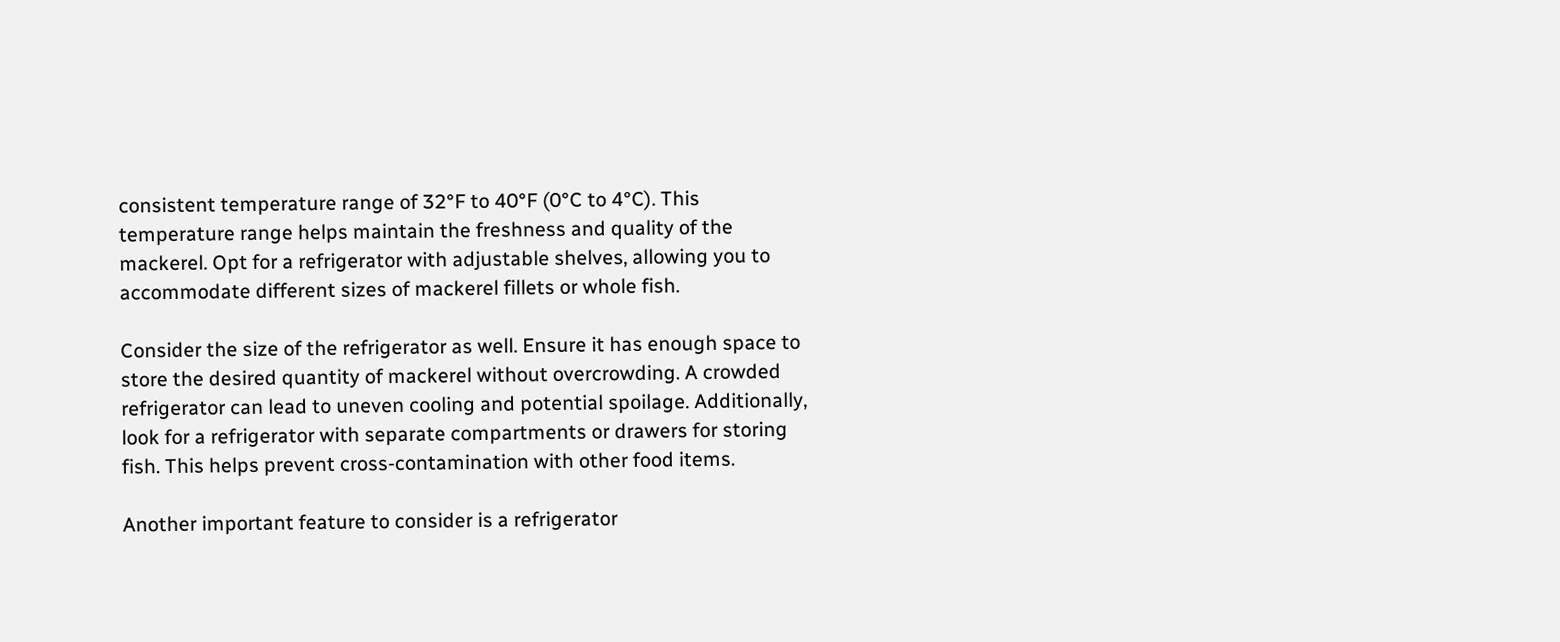consistent temperature range of 32°F to 40°F (0°C to 4°C). This temperature range helps maintain the freshness and quality of the mackerel. Opt for a refrigerator with adjustable shelves, allowing you to accommodate different sizes of mackerel fillets or whole fish.

Consider the size of the refrigerator as well. Ensure it has enough space to store the desired quantity of mackerel without overcrowding. A crowded refrigerator can lead to uneven cooling and potential spoilage. Additionally, look for a refrigerator with separate compartments or drawers for storing fish. This helps prevent cross-contamination with other food items.

Another important feature to consider is a refrigerator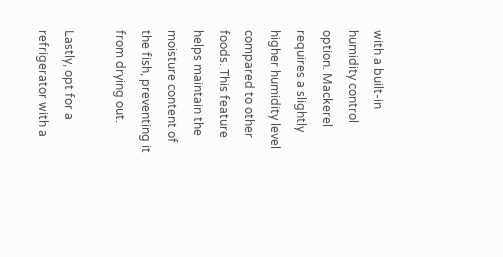with a built-in humidity control option. Mackerel requires a slightly higher humidity level compared to other foods. This feature helps maintain the moisture content of the fish, preventing it from drying out.

Lastly, opt for a refrigerator with a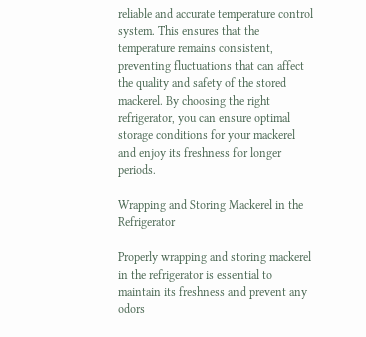reliable and accurate temperature control system. This ensures that the temperature remains consistent, preventing fluctuations that can affect the quality and safety of the stored mackerel. By choosing the right refrigerator, you can ensure optimal storage conditions for your mackerel and enjoy its freshness for longer periods.

Wrapping and Storing Mackerel in the Refrigerator

Properly wrapping and storing mackerel in the refrigerator is essential to maintain its freshness and prevent any odors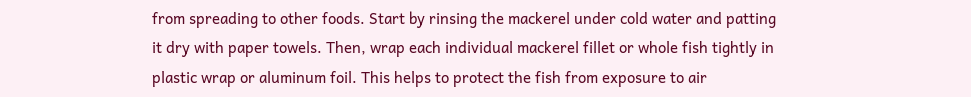from spreading to other foods. Start by rinsing the mackerel under cold water and patting it dry with paper towels. Then, wrap each individual mackerel fillet or whole fish tightly in plastic wrap or aluminum foil. This helps to protect the fish from exposure to air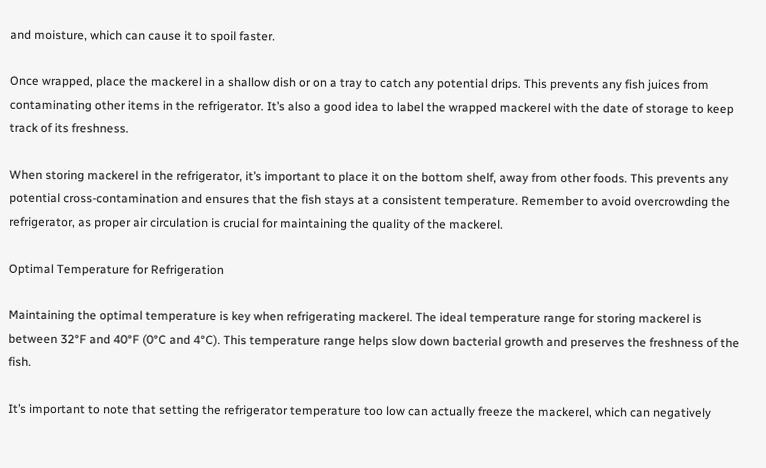and moisture, which can cause it to spoil faster.

Once wrapped, place the mackerel in a shallow dish or on a tray to catch any potential drips. This prevents any fish juices from contaminating other items in the refrigerator. It’s also a good idea to label the wrapped mackerel with the date of storage to keep track of its freshness.

When storing mackerel in the refrigerator, it’s important to place it on the bottom shelf, away from other foods. This prevents any potential cross-contamination and ensures that the fish stays at a consistent temperature. Remember to avoid overcrowding the refrigerator, as proper air circulation is crucial for maintaining the quality of the mackerel.

Optimal Temperature for Refrigeration

Maintaining the optimal temperature is key when refrigerating mackerel. The ideal temperature range for storing mackerel is between 32°F and 40°F (0°C and 4°C). This temperature range helps slow down bacterial growth and preserves the freshness of the fish.

It’s important to note that setting the refrigerator temperature too low can actually freeze the mackerel, which can negatively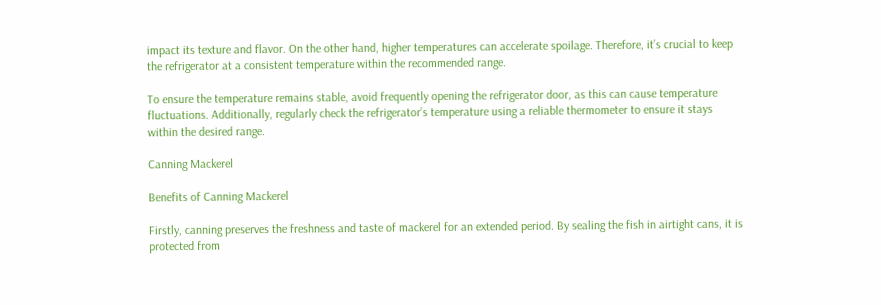impact its texture and flavor. On the other hand, higher temperatures can accelerate spoilage. Therefore, it’s crucial to keep the refrigerator at a consistent temperature within the recommended range.

To ensure the temperature remains stable, avoid frequently opening the refrigerator door, as this can cause temperature fluctuations. Additionally, regularly check the refrigerator’s temperature using a reliable thermometer to ensure it stays within the desired range.

Canning Mackerel

Benefits of Canning Mackerel

Firstly, canning preserves the freshness and taste of mackerel for an extended period. By sealing the fish in airtight cans, it is protected from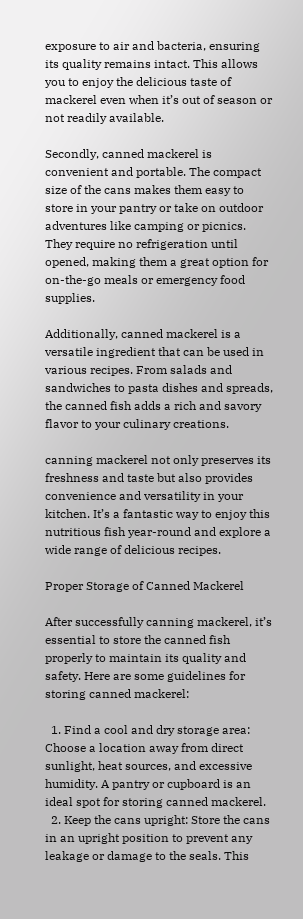exposure to air and bacteria, ensuring its quality remains intact. This allows you to enjoy the delicious taste of mackerel even when it’s out of season or not readily available.

Secondly, canned mackerel is convenient and portable. The compact size of the cans makes them easy to store in your pantry or take on outdoor adventures like camping or picnics. They require no refrigeration until opened, making them a great option for on-the-go meals or emergency food supplies.

Additionally, canned mackerel is a versatile ingredient that can be used in various recipes. From salads and sandwiches to pasta dishes and spreads, the canned fish adds a rich and savory flavor to your culinary creations.

canning mackerel not only preserves its freshness and taste but also provides convenience and versatility in your kitchen. It’s a fantastic way to enjoy this nutritious fish year-round and explore a wide range of delicious recipes.

Proper Storage of Canned Mackerel

After successfully canning mackerel, it’s essential to store the canned fish properly to maintain its quality and safety. Here are some guidelines for storing canned mackerel:

  1. Find a cool and dry storage area: Choose a location away from direct sunlight, heat sources, and excessive humidity. A pantry or cupboard is an ideal spot for storing canned mackerel.
  2. Keep the cans upright: Store the cans in an upright position to prevent any leakage or damage to the seals. This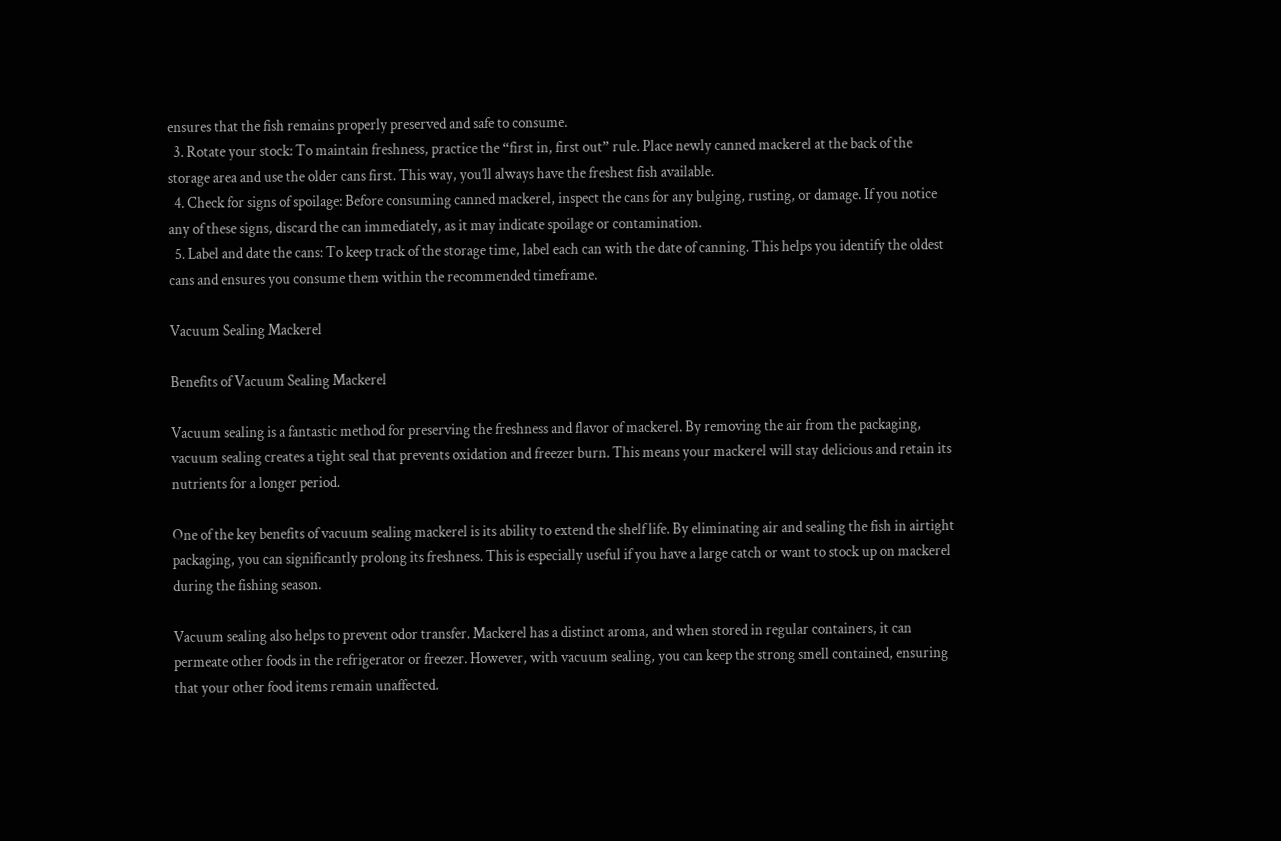ensures that the fish remains properly preserved and safe to consume.
  3. Rotate your stock: To maintain freshness, practice the “first in, first out” rule. Place newly canned mackerel at the back of the storage area and use the older cans first. This way, you’ll always have the freshest fish available.
  4. Check for signs of spoilage: Before consuming canned mackerel, inspect the cans for any bulging, rusting, or damage. If you notice any of these signs, discard the can immediately, as it may indicate spoilage or contamination.
  5. Label and date the cans: To keep track of the storage time, label each can with the date of canning. This helps you identify the oldest cans and ensures you consume them within the recommended timeframe.

Vacuum Sealing Mackerel

Benefits of Vacuum Sealing Mackerel

Vacuum sealing is a fantastic method for preserving the freshness and flavor of mackerel. By removing the air from the packaging, vacuum sealing creates a tight seal that prevents oxidation and freezer burn. This means your mackerel will stay delicious and retain its nutrients for a longer period.

One of the key benefits of vacuum sealing mackerel is its ability to extend the shelf life. By eliminating air and sealing the fish in airtight packaging, you can significantly prolong its freshness. This is especially useful if you have a large catch or want to stock up on mackerel during the fishing season.

Vacuum sealing also helps to prevent odor transfer. Mackerel has a distinct aroma, and when stored in regular containers, it can permeate other foods in the refrigerator or freezer. However, with vacuum sealing, you can keep the strong smell contained, ensuring that your other food items remain unaffected.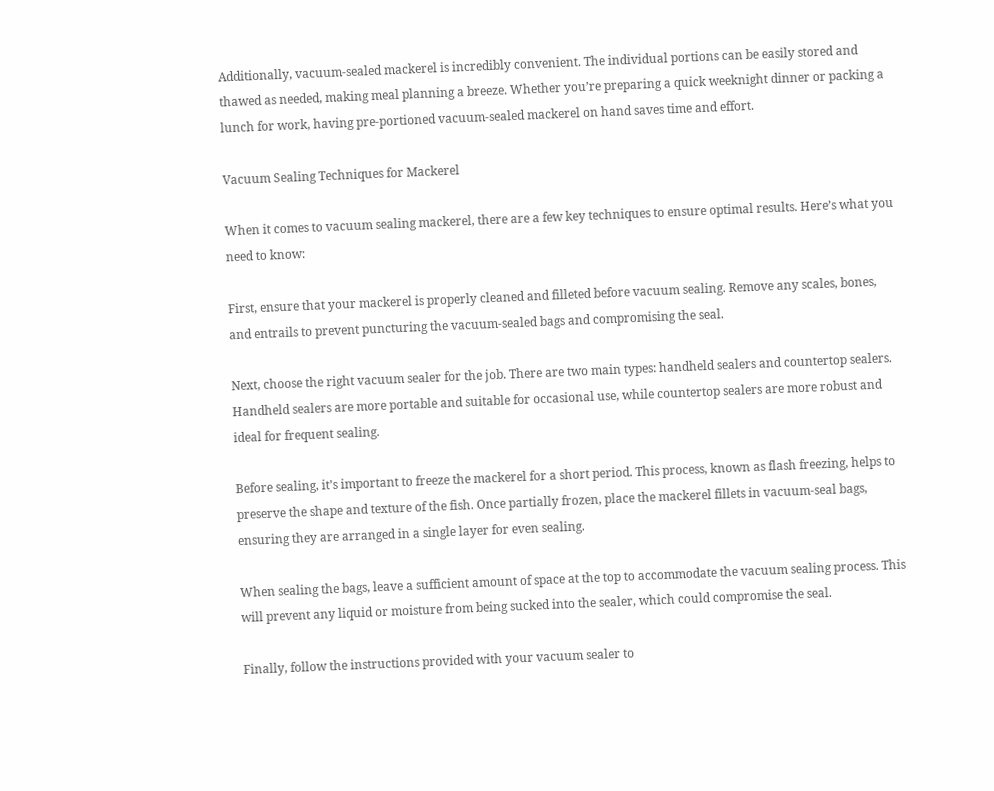Additionally, vacuum-sealed mackerel is incredibly convenient. The individual portions can be easily stored and thawed as needed, making meal planning a breeze. Whether you’re preparing a quick weeknight dinner or packing a lunch for work, having pre-portioned vacuum-sealed mackerel on hand saves time and effort.

Vacuum Sealing Techniques for Mackerel

When it comes to vacuum sealing mackerel, there are a few key techniques to ensure optimal results. Here’s what you need to know:

First, ensure that your mackerel is properly cleaned and filleted before vacuum sealing. Remove any scales, bones, and entrails to prevent puncturing the vacuum-sealed bags and compromising the seal.

Next, choose the right vacuum sealer for the job. There are two main types: handheld sealers and countertop sealers. Handheld sealers are more portable and suitable for occasional use, while countertop sealers are more robust and ideal for frequent sealing.

Before sealing, it’s important to freeze the mackerel for a short period. This process, known as flash freezing, helps to preserve the shape and texture of the fish. Once partially frozen, place the mackerel fillets in vacuum-seal bags, ensuring they are arranged in a single layer for even sealing.

When sealing the bags, leave a sufficient amount of space at the top to accommodate the vacuum sealing process. This will prevent any liquid or moisture from being sucked into the sealer, which could compromise the seal.

Finally, follow the instructions provided with your vacuum sealer to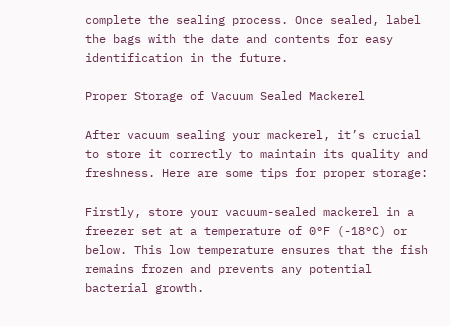complete the sealing process. Once sealed, label the bags with the date and contents for easy identification in the future.

Proper Storage of Vacuum Sealed Mackerel

After vacuum sealing your mackerel, it’s crucial to store it correctly to maintain its quality and freshness. Here are some tips for proper storage:

Firstly, store your vacuum-sealed mackerel in a freezer set at a temperature of 0°F (-18°C) or below. This low temperature ensures that the fish remains frozen and prevents any potential bacterial growth.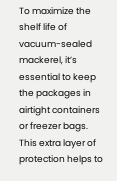To maximize the shelf life of vacuum-sealed mackerel, it’s essential to keep the packages in airtight containers or freezer bags. This extra layer of protection helps to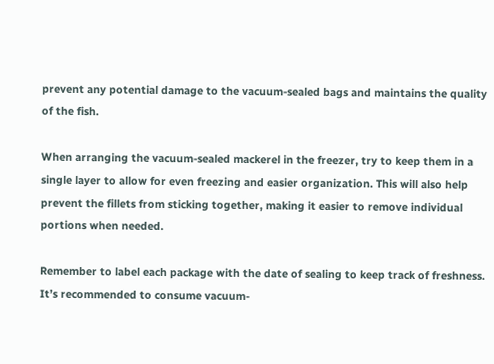prevent any potential damage to the vacuum-sealed bags and maintains the quality of the fish.

When arranging the vacuum-sealed mackerel in the freezer, try to keep them in a single layer to allow for even freezing and easier organization. This will also help prevent the fillets from sticking together, making it easier to remove individual portions when needed.

Remember to label each package with the date of sealing to keep track of freshness. It’s recommended to consume vacuum-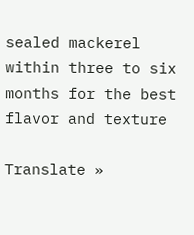sealed mackerel within three to six months for the best flavor and texture

Translate »